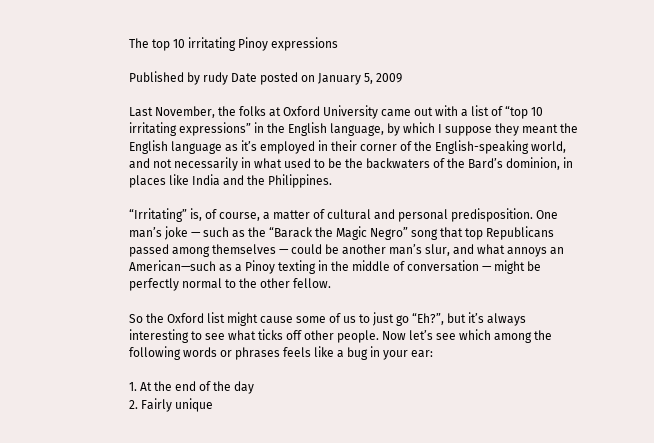The top 10 irritating Pinoy expressions

Published by rudy Date posted on January 5, 2009

Last November, the folks at Oxford University came out with a list of “top 10 irritating expressions” in the English language, by which I suppose they meant the English language as it’s employed in their corner of the English-speaking world, and not necessarily in what used to be the backwaters of the Bard’s dominion, in places like India and the Philippines.

“Irritating” is, of course, a matter of cultural and personal predisposition. One man’s joke — such as the “Barack the Magic Negro” song that top Republicans passed among themselves — could be another man’s slur, and what annoys an American—such as a Pinoy texting in the middle of conversation — might be perfectly normal to the other fellow.

So the Oxford list might cause some of us to just go “Eh?”, but it’s always interesting to see what ticks off other people. Now let’s see which among the following words or phrases feels like a bug in your ear:

1. At the end of the day
2. Fairly unique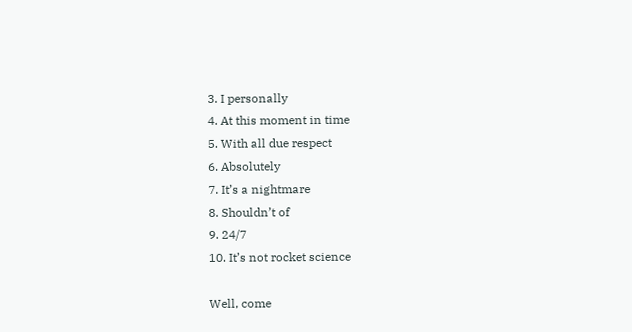3. I personally
4. At this moment in time
5. With all due respect
6. Absolutely
7. It’s a nightmare
8. Shouldn’t of
9. 24/7
10. It’s not rocket science

Well, come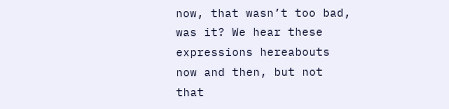now, that wasn’t too bad, was it? We hear these expressions hereabouts now and then, but not that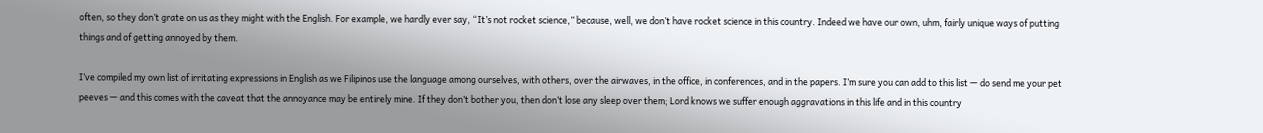often, so they don’t grate on us as they might with the English. For example, we hardly ever say, “It’s not rocket science,” because, well, we don’t have rocket science in this country. Indeed we have our own, uhm, fairly unique ways of putting things and of getting annoyed by them.

I’ve compiled my own list of irritating expressions in English as we Filipinos use the language among ourselves, with others, over the airwaves, in the office, in conferences, and in the papers. I’m sure you can add to this list — do send me your pet peeves — and this comes with the caveat that the annoyance may be entirely mine. If they don’t bother you, then don’t lose any sleep over them; Lord knows we suffer enough aggravations in this life and in this country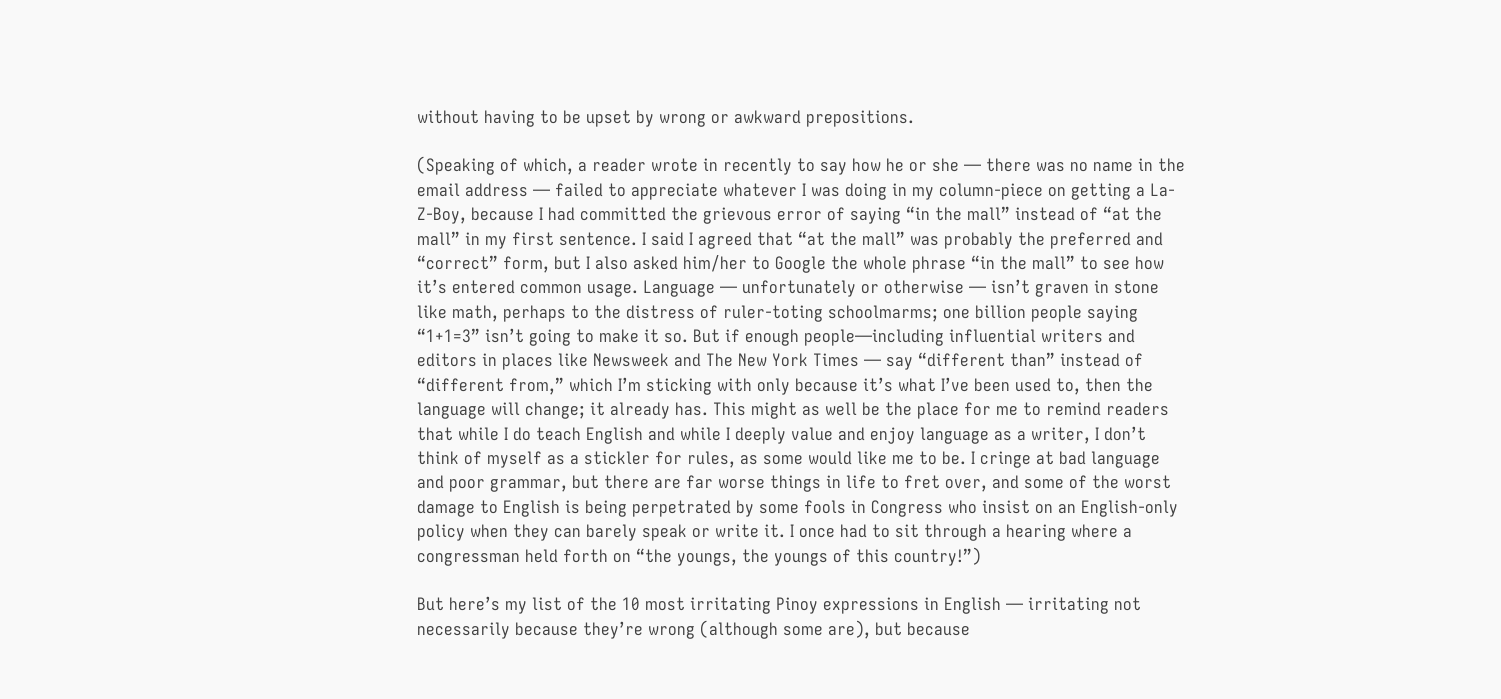without having to be upset by wrong or awkward prepositions.

(Speaking of which, a reader wrote in recently to say how he or she — there was no name in the email address — failed to appreciate whatever I was doing in my column-piece on getting a La-Z-Boy, because I had committed the grievous error of saying “in the mall” instead of “at the mall” in my first sentence. I said I agreed that “at the mall” was probably the preferred and “correct” form, but I also asked him/her to Google the whole phrase “in the mall” to see how it’s entered common usage. Language — unfortunately or otherwise — isn’t graven in stone like math, perhaps to the distress of ruler-toting schoolmarms; one billion people saying “1+1=3” isn’t going to make it so. But if enough people—including influential writers and editors in places like Newsweek and The New York Times — say “different than” instead of “different from,” which I’m sticking with only because it’s what I’ve been used to, then the language will change; it already has. This might as well be the place for me to remind readers that while I do teach English and while I deeply value and enjoy language as a writer, I don’t think of myself as a stickler for rules, as some would like me to be. I cringe at bad language and poor grammar, but there are far worse things in life to fret over, and some of the worst damage to English is being perpetrated by some fools in Congress who insist on an English-only policy when they can barely speak or write it. I once had to sit through a hearing where a congressman held forth on “the youngs, the youngs of this country!”)

But here’s my list of the 10 most irritating Pinoy expressions in English — irritating not necessarily because they’re wrong (although some are), but because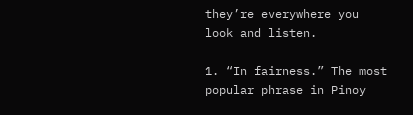they’re everywhere you look and listen.

1. “In fairness.” The most popular phrase in Pinoy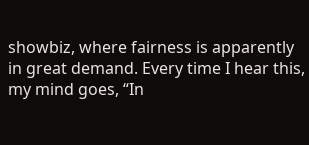showbiz, where fairness is apparently in great demand. Every time I hear this, my mind goes, “In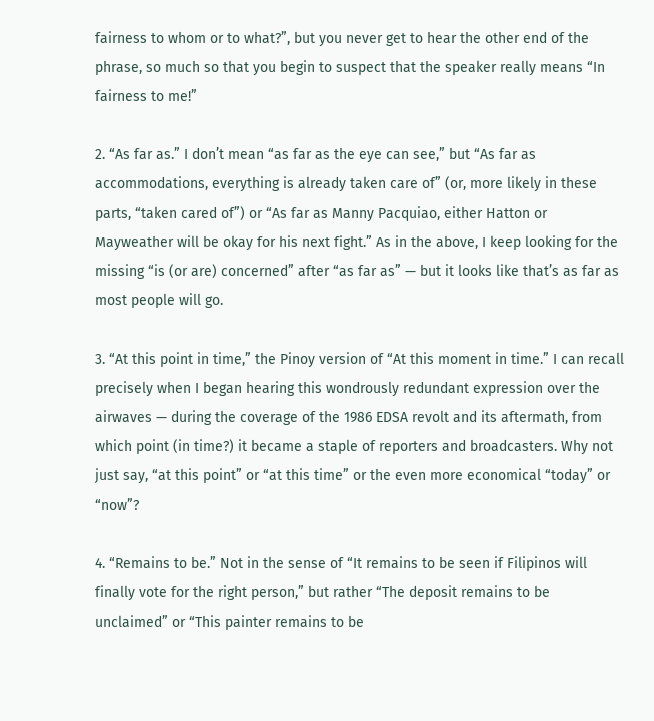fairness to whom or to what?”, but you never get to hear the other end of the phrase, so much so that you begin to suspect that the speaker really means “In fairness to me!”

2. “As far as.” I don’t mean “as far as the eye can see,” but “As far as accommodations, everything is already taken care of” (or, more likely in these parts, “taken cared of”) or “As far as Manny Pacquiao, either Hatton or Mayweather will be okay for his next fight.” As in the above, I keep looking for the missing “is (or are) concerned” after “as far as” — but it looks like that’s as far as most people will go.

3. “At this point in time,” the Pinoy version of “At this moment in time.” I can recall precisely when I began hearing this wondrously redundant expression over the airwaves — during the coverage of the 1986 EDSA revolt and its aftermath, from which point (in time?) it became a staple of reporters and broadcasters. Why not just say, “at this point” or “at this time” or the even more economical “today” or “now”?

4. “Remains to be.” Not in the sense of “It remains to be seen if Filipinos will finally vote for the right person,” but rather “The deposit remains to be unclaimed” or “This painter remains to be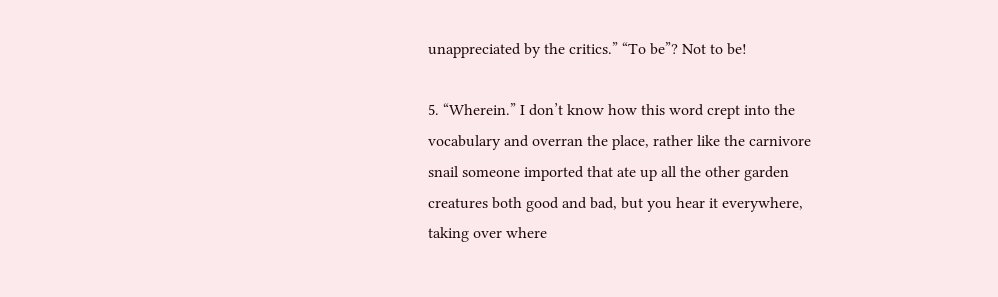unappreciated by the critics.” “To be”? Not to be!

5. “Wherein.” I don’t know how this word crept into the vocabulary and overran the place, rather like the carnivore snail someone imported that ate up all the other garden creatures both good and bad, but you hear it everywhere, taking over where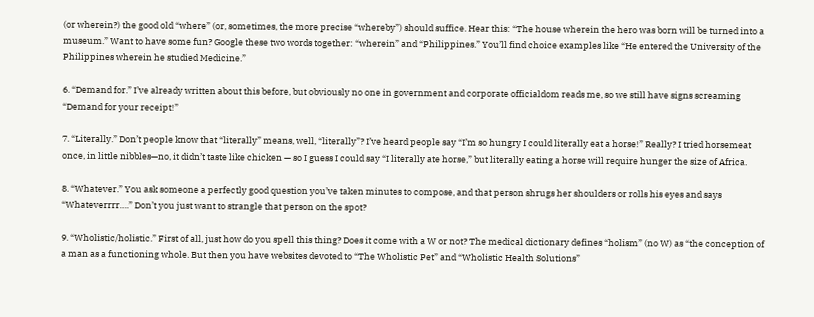(or wherein?) the good old “where” (or, sometimes, the more precise “whereby”) should suffice. Hear this: “The house wherein the hero was born will be turned into a museum.” Want to have some fun? Google these two words together: “wherein” and “Philippines.” You’ll find choice examples like “He entered the University of the Philippines wherein he studied Medicine.”

6. “Demand for.” I’ve already written about this before, but obviously no one in government and corporate officialdom reads me, so we still have signs screaming “Demand for your receipt!”

7. “Literally.” Don’t people know that “literally” means, well, “literally”? I’ve heard people say “I’m so hungry I could literally eat a horse!” Really? I tried horsemeat once, in little nibbles—no, it didn’t taste like chicken — so I guess I could say “I literally ate horse,” but literally eating a horse will require hunger the size of Africa.

8. “Whatever.” You ask someone a perfectly good question you’ve taken minutes to compose, and that person shrugs her shoulders or rolls his eyes and says “Whateverrrr….” Don’t you just want to strangle that person on the spot?

9. “Wholistic/holistic.” First of all, just how do you spell this thing? Does it come with a W or not? The medical dictionary defines “holism” (no W) as “the conception of a man as a functioning whole. But then you have websites devoted to “The Wholistic Pet” and “Wholistic Health Solutions”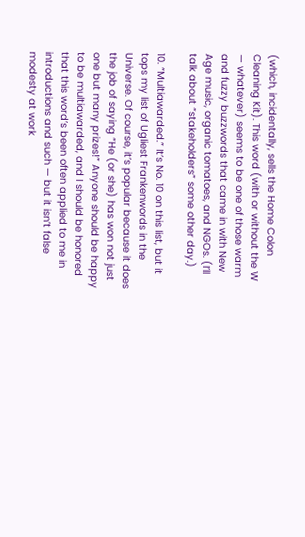(which, incidentally, sells the Home Colon Cleaning Kit). This word (with or without the W — whatever) seems to be one of those warm and fuzzy buzzwords that came in with New Age music, organic tomatoes, and NGOs. (I’ll talk about “stakeholders” some other day.)

10. “Multiawarded.” It’s No. 10 on this list, but it tops my list of Ugliest Frankenwords in the Universe. Of course, it’s popular because it does the job of saying “He (or she) has won not just one but many prizes!” Anyone should be happy to be multiawarded, and I should be honored that this word’s been often applied to me in introductions and such — but it isn’t false modesty at work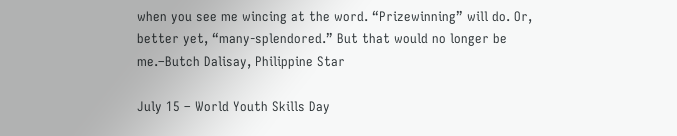when you see me wincing at the word. “Prizewinning” will do. Or, better yet, “many-splendored.” But that would no longer be me.–Butch Dalisay, Philippine Star

July 15 – World Youth Skills Day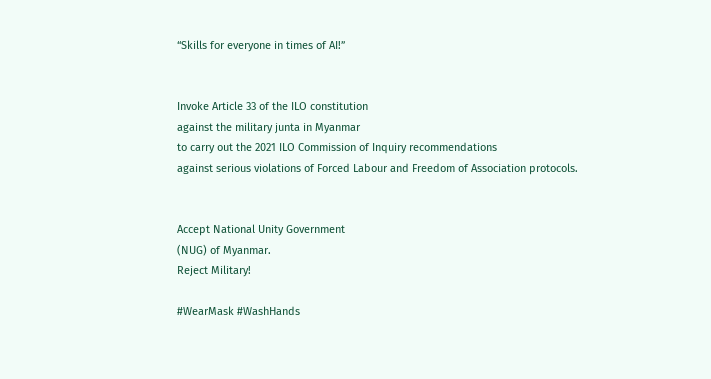“Skills for everyone in times of AI!”


Invoke Article 33 of the ILO constitution
against the military junta in Myanmar
to carry out the 2021 ILO Commission of Inquiry recommendations
against serious violations of Forced Labour and Freedom of Association protocols.


Accept National Unity Government
(NUG) of Myanmar.
Reject Military!

#WearMask #WashHands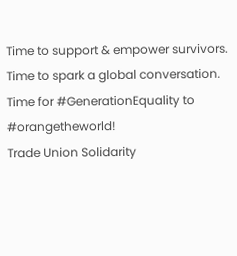Time to support & empower survivors.
Time to spark a global conversation.
Time for #GenerationEquality to #orangetheworld!
Trade Union Solidarity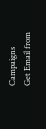Campaigns
Get Email from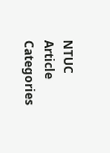NTUC
Article Categories